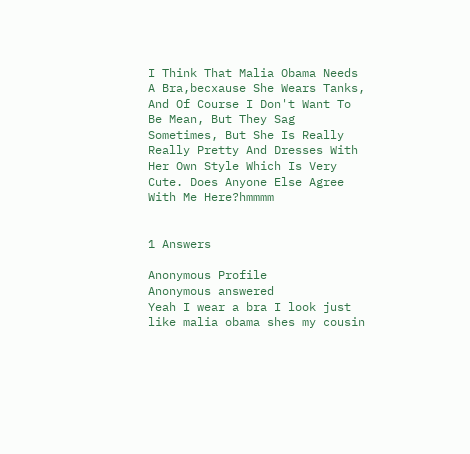I Think That Malia Obama Needs A Bra,becxause She Wears Tanks, And Of Course I Don't Want To Be Mean, But They Sag Sometimes, But She Is Really Really Pretty And Dresses With Her Own Style Which Is Very Cute. Does Anyone Else Agree With Me Here?hmmmm


1 Answers

Anonymous Profile
Anonymous answered
Yeah I wear a bra I look just like malia obama shes my cousin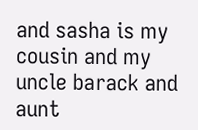and sasha is my cousin and my uncle barack and aunt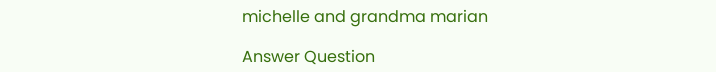michelle and grandma marian

Answer Question